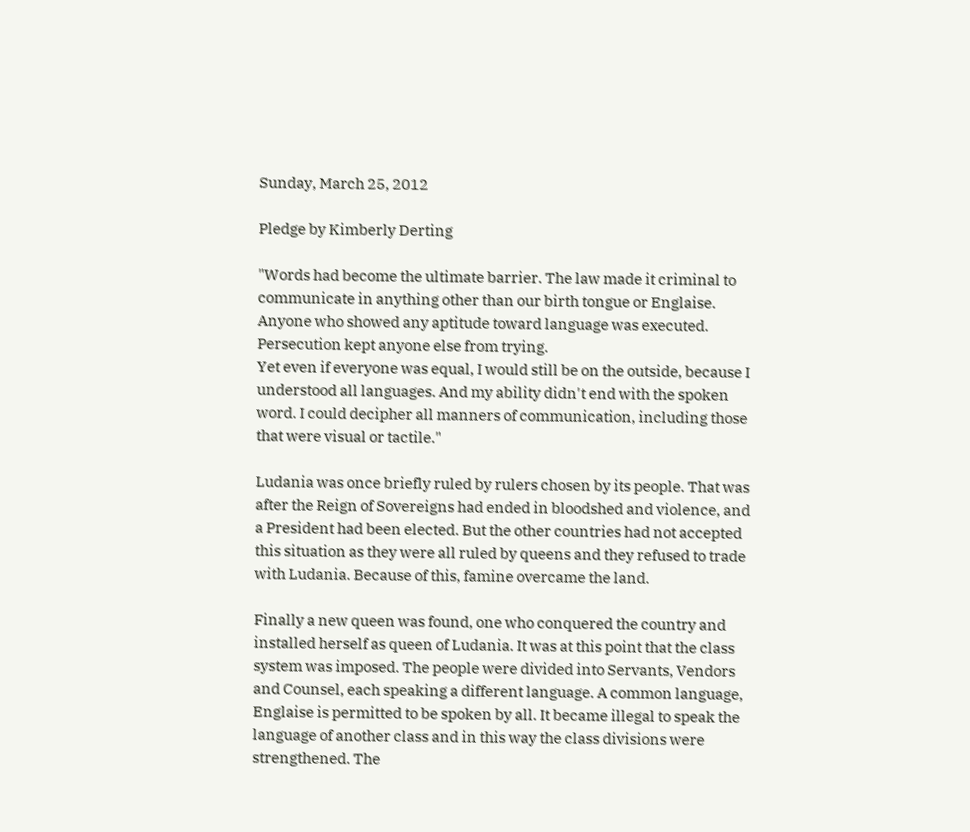Sunday, March 25, 2012

Pledge by Kimberly Derting

"Words had become the ultimate barrier. The law made it criminal to communicate in anything other than our birth tongue or Englaise. Anyone who showed any aptitude toward language was executed. Persecution kept anyone else from trying.
Yet even if everyone was equal, I would still be on the outside, because I understood all languages. And my ability didn't end with the spoken word. I could decipher all manners of communication, including those that were visual or tactile."

Ludania was once briefly ruled by rulers chosen by its people. That was after the Reign of Sovereigns had ended in bloodshed and violence, and a President had been elected. But the other countries had not accepted this situation as they were all ruled by queens and they refused to trade with Ludania. Because of this, famine overcame the land.

Finally a new queen was found, one who conquered the country and installed herself as queen of Ludania. It was at this point that the class system was imposed. The people were divided into Servants, Vendors and Counsel, each speaking a different language. A common language, Englaise is permitted to be spoken by all. It became illegal to speak the language of another class and in this way the class divisions were strengthened. The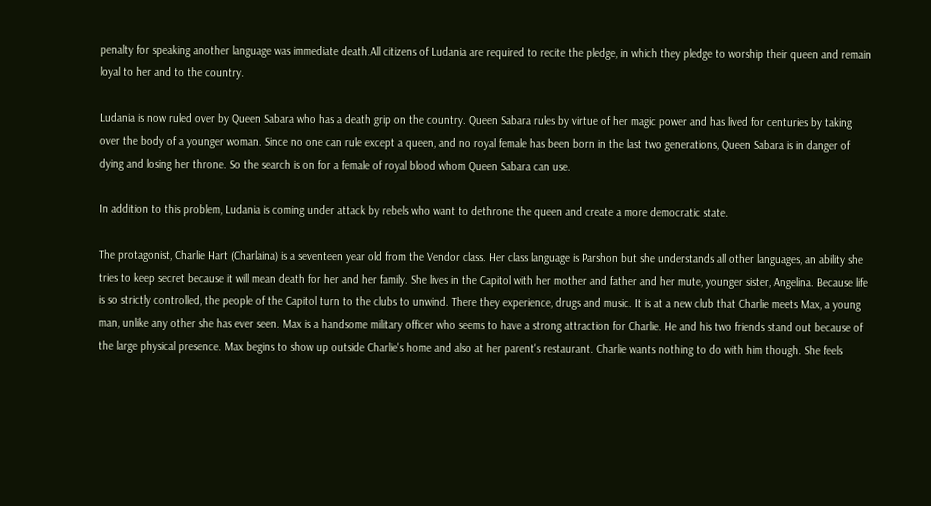penalty for speaking another language was immediate death.All citizens of Ludania are required to recite the pledge, in which they pledge to worship their queen and remain loyal to her and to the country.

Ludania is now ruled over by Queen Sabara who has a death grip on the country. Queen Sabara rules by virtue of her magic power and has lived for centuries by taking over the body of a younger woman. Since no one can rule except a queen, and no royal female has been born in the last two generations, Queen Sabara is in danger of dying and losing her throne. So the search is on for a female of royal blood whom Queen Sabara can use.

In addition to this problem, Ludania is coming under attack by rebels who want to dethrone the queen and create a more democratic state.

The protagonist, Charlie Hart (Charlaina) is a seventeen year old from the Vendor class. Her class language is Parshon but she understands all other languages, an ability she tries to keep secret because it will mean death for her and her family. She lives in the Capitol with her mother and father and her mute, younger sister, Angelina. Because life is so strictly controlled, the people of the Capitol turn to the clubs to unwind. There they experience, drugs and music. It is at a new club that Charlie meets Max, a young man, unlike any other she has ever seen. Max is a handsome military officer who seems to have a strong attraction for Charlie. He and his two friends stand out because of the large physical presence. Max begins to show up outside Charlie's home and also at her parent's restaurant. Charlie wants nothing to do with him though. She feels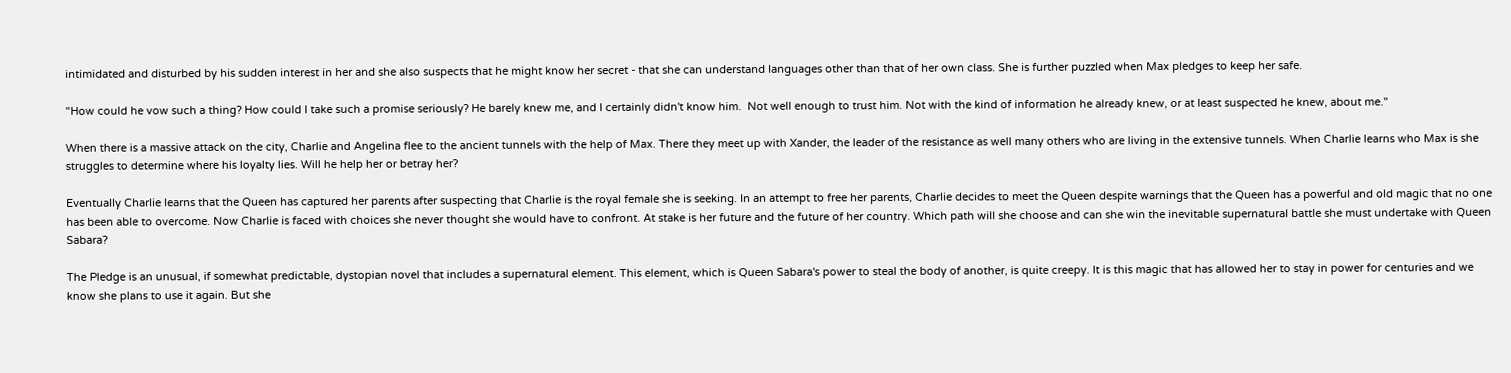intimidated and disturbed by his sudden interest in her and she also suspects that he might know her secret - that she can understand languages other than that of her own class. She is further puzzled when Max pledges to keep her safe.

"How could he vow such a thing? How could I take such a promise seriously? He barely knew me, and I certainly didn't know him.  Not well enough to trust him. Not with the kind of information he already knew, or at least suspected he knew, about me."

When there is a massive attack on the city, Charlie and Angelina flee to the ancient tunnels with the help of Max. There they meet up with Xander, the leader of the resistance as well many others who are living in the extensive tunnels. When Charlie learns who Max is she struggles to determine where his loyalty lies. Will he help her or betray her?

Eventually Charlie learns that the Queen has captured her parents after suspecting that Charlie is the royal female she is seeking. In an attempt to free her parents, Charlie decides to meet the Queen despite warnings that the Queen has a powerful and old magic that no one has been able to overcome. Now Charlie is faced with choices she never thought she would have to confront. At stake is her future and the future of her country. Which path will she choose and can she win the inevitable supernatural battle she must undertake with Queen Sabara?

The Pledge is an unusual, if somewhat predictable, dystopian novel that includes a supernatural element. This element, which is Queen Sabara's power to steal the body of another, is quite creepy. It is this magic that has allowed her to stay in power for centuries and we know she plans to use it again. But she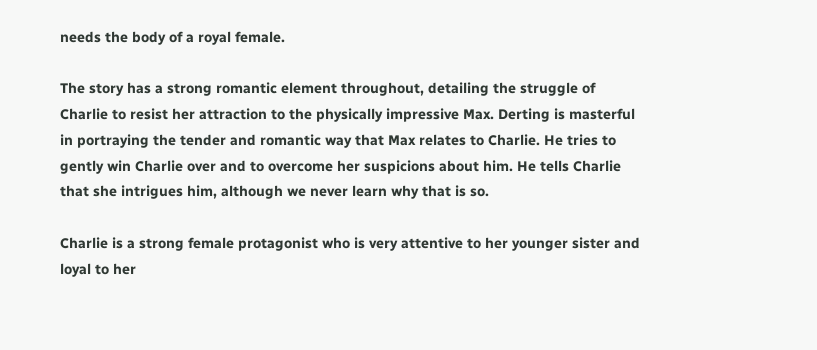needs the body of a royal female.

The story has a strong romantic element throughout, detailing the struggle of Charlie to resist her attraction to the physically impressive Max. Derting is masterful in portraying the tender and romantic way that Max relates to Charlie. He tries to gently win Charlie over and to overcome her suspicions about him. He tells Charlie that she intrigues him, although we never learn why that is so.

Charlie is a strong female protagonist who is very attentive to her younger sister and loyal to her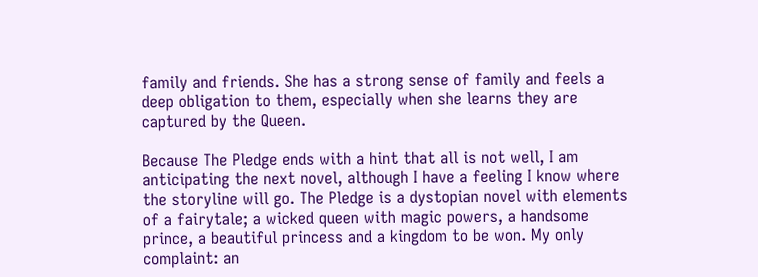family and friends. She has a strong sense of family and feels a deep obligation to them, especially when she learns they are captured by the Queen.

Because The Pledge ends with a hint that all is not well, I am anticipating the next novel, although I have a feeling I know where the storyline will go. The Pledge is a dystopian novel with elements of a fairytale; a wicked queen with magic powers, a handsome prince, a beautiful princess and a kingdom to be won. My only complaint: an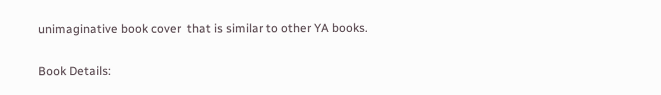unimaginative book cover  that is similar to other YA books.

Book Details: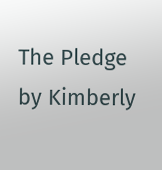The Pledge by Kimberly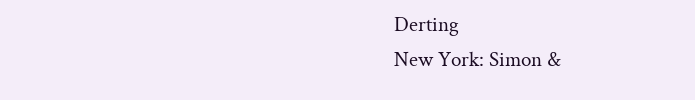Derting
New York: Simon &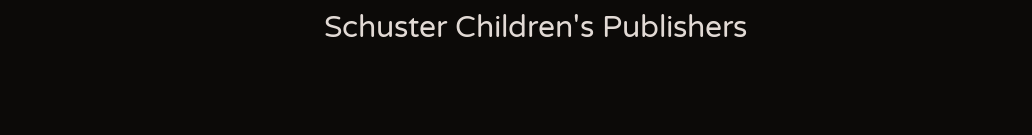Schuster Children's Publishers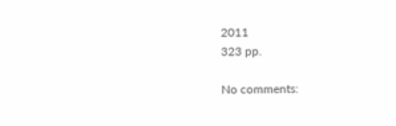2011
323 pp.

No comments: